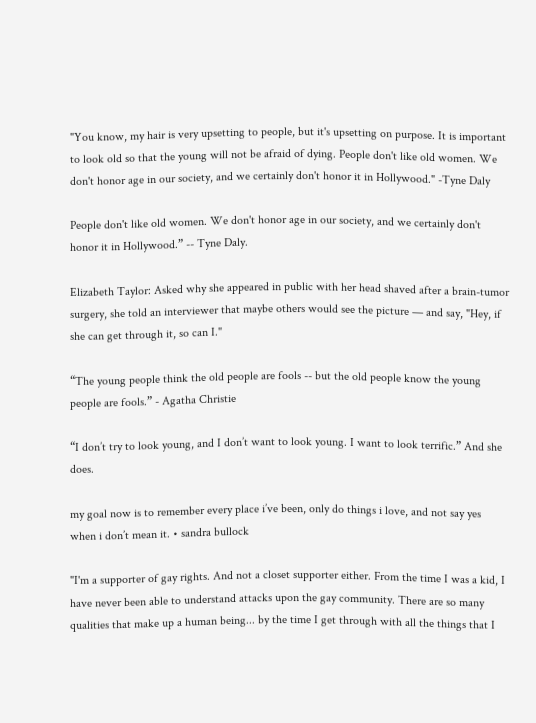"You know, my hair is very upsetting to people, but it's upsetting on purpose. It is important to look old so that the young will not be afraid of dying. People don't like old women. We don't honor age in our society, and we certainly don't honor it in Hollywood." -Tyne Daly

People don't like old women. We don't honor age in our society, and we certainly don't honor it in Hollywood.” -- Tyne Daly.

Elizabeth Taylor: Asked why she appeared in public with her head shaved after a brain-tumor surgery, she told an interviewer that maybe others would see the picture — and say, "Hey, if she can get through it, so can I."

“The young people think the old people are fools -- but the old people know the young people are fools.” - Agatha Christie

“I don’t try to look young, and I don’t want to look young. I want to look terrific.” And she does.

my goal now is to remember every place i’ve been, only do things i love, and not say yes when i don’t mean it. • sandra bullock

"I'm a supporter of gay rights. And not a closet supporter either. From the time I was a kid, I have never been able to understand attacks upon the gay community. There are so many qualities that make up a human being... by the time I get through with all the things that I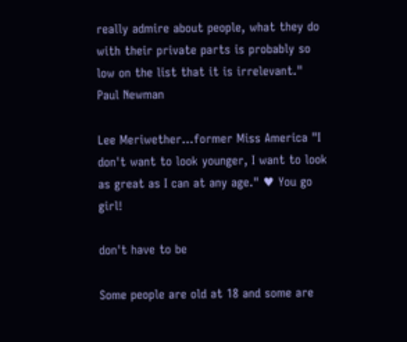really admire about people, what they do with their private parts is probably so low on the list that it is irrelevant." Paul Newman

Lee Meriwether...former Miss America "I don't want to look younger, I want to look as great as I can at any age." ♥ You go girl!

don't have to be

Some people are old at 18 and some are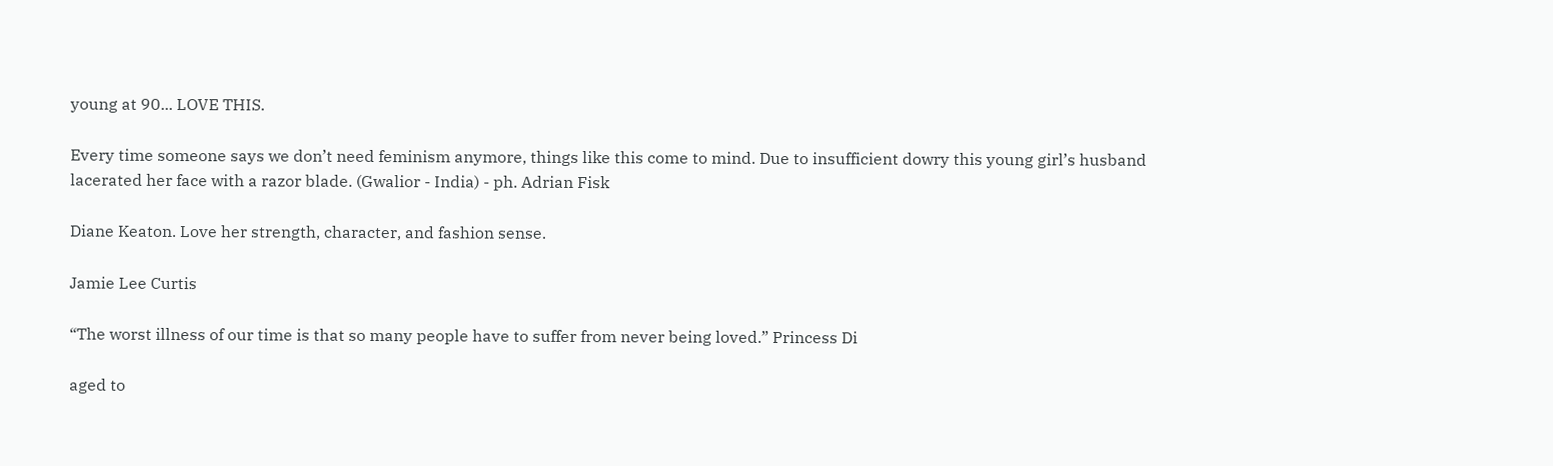young at 90... LOVE THIS.

Every time someone says we don’t need feminism anymore, things like this come to mind. Due to insufficient dowry this young girl’s husband lacerated her face with a razor blade. (Gwalior - India) - ph. Adrian Fisk

Diane Keaton. Love her strength, character, and fashion sense.

Jamie Lee Curtis

“The worst illness of our time is that so many people have to suffer from never being loved.” Princess Di

aged to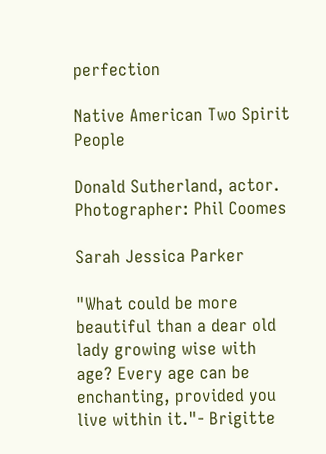perfection

Native American Two Spirit People

Donald Sutherland, actor. Photographer: Phil Coomes

Sarah Jessica Parker

"What could be more beautiful than a dear old lady growing wise with age? Every age can be enchanting, provided you live within it."- Brigitte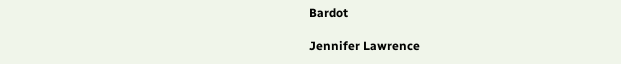Bardot

Jennifer Lawrence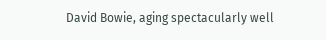David Bowie, aging spectacularly well